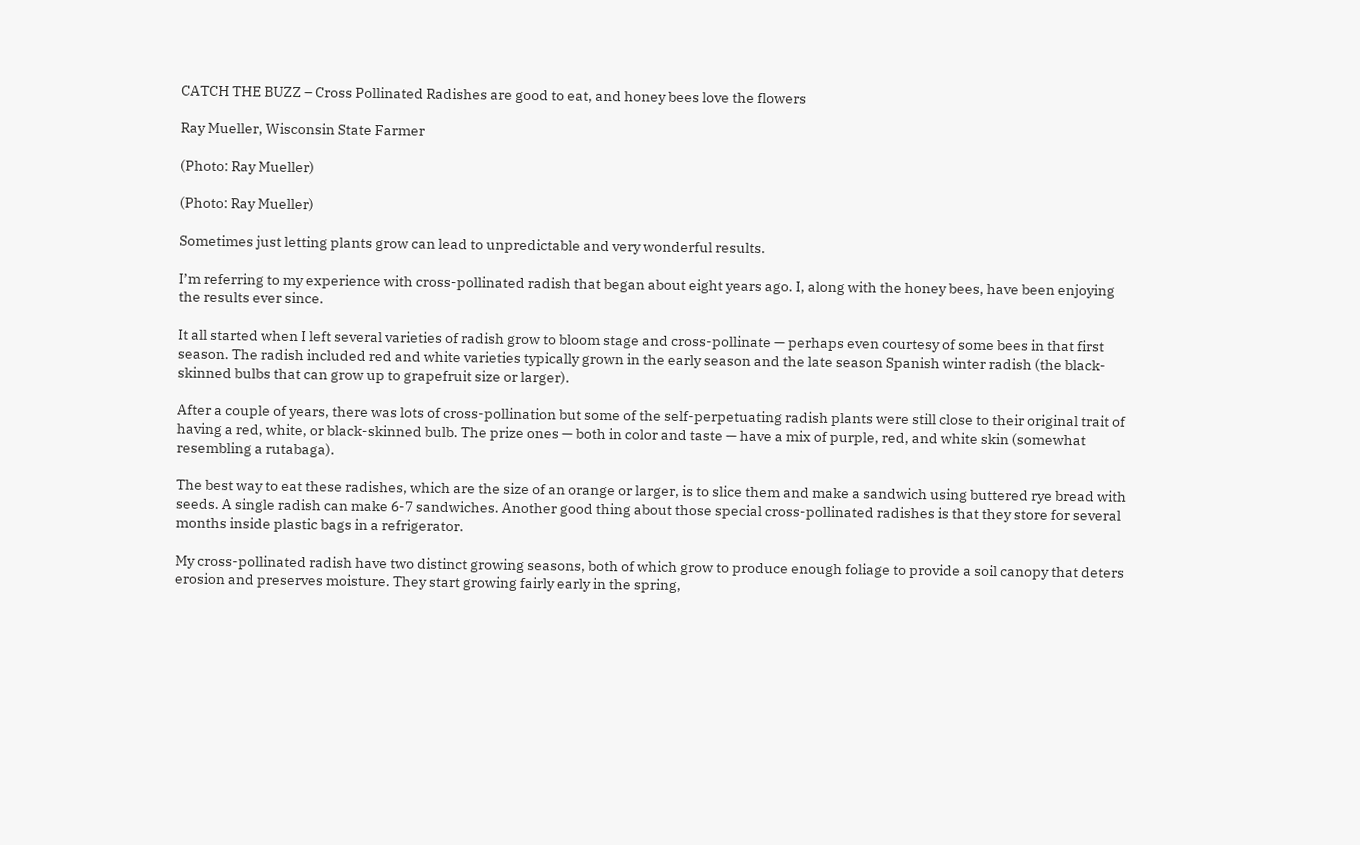CATCH THE BUZZ – Cross Pollinated Radishes are good to eat, and honey bees love the flowers

Ray Mueller, Wisconsin State Farmer

(Photo: Ray Mueller)

(Photo: Ray Mueller)

Sometimes just letting plants grow can lead to unpredictable and very wonderful results.

I’m referring to my experience with cross-pollinated radish that began about eight years ago. I, along with the honey bees, have been enjoying the results ever since.

It all started when I left several varieties of radish grow to bloom stage and cross-pollinate — perhaps even courtesy of some bees in that first season. The radish included red and white varieties typically grown in the early season and the late season Spanish winter radish (the black-skinned bulbs that can grow up to grapefruit size or larger).

After a couple of years, there was lots of cross-pollination but some of the self-perpetuating radish plants were still close to their original trait of having a red, white, or black-skinned bulb. The prize ones — both in color and taste — have a mix of purple, red, and white skin (somewhat resembling a rutabaga).

The best way to eat these radishes, which are the size of an orange or larger, is to slice them and make a sandwich using buttered rye bread with seeds. A single radish can make 6-7 sandwiches. Another good thing about those special cross-pollinated radishes is that they store for several months inside plastic bags in a refrigerator.

My cross-pollinated radish have two distinct growing seasons, both of which grow to produce enough foliage to provide a soil canopy that deters erosion and preserves moisture. They start growing fairly early in the spring,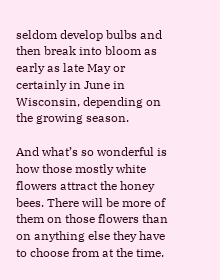seldom develop bulbs and then break into bloom as early as late May or certainly in June in Wisconsin, depending on the growing season.

And what’s so wonderful is how those mostly white flowers attract the honey bees. There will be more of them on those flowers than on anything else they have to choose from at the time.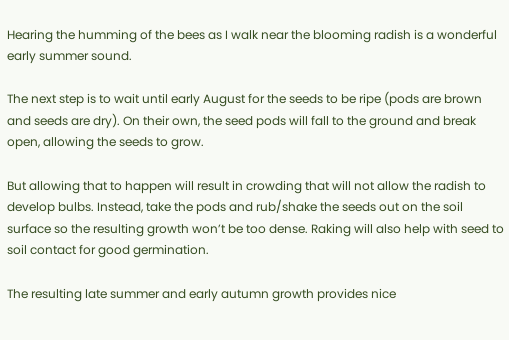Hearing the humming of the bees as I walk near the blooming radish is a wonderful early summer sound.

The next step is to wait until early August for the seeds to be ripe (pods are brown and seeds are dry). On their own, the seed pods will fall to the ground and break open, allowing the seeds to grow.

But allowing that to happen will result in crowding that will not allow the radish to develop bulbs. Instead, take the pods and rub/shake the seeds out on the soil surface so the resulting growth won’t be too dense. Raking will also help with seed to soil contact for good germination.

The resulting late summer and early autumn growth provides nice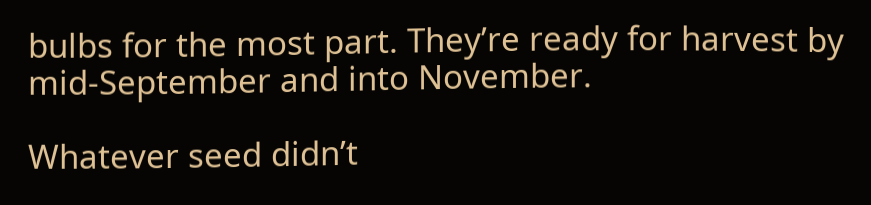bulbs for the most part. They’re ready for harvest by mid-September and into November.

Whatever seed didn’t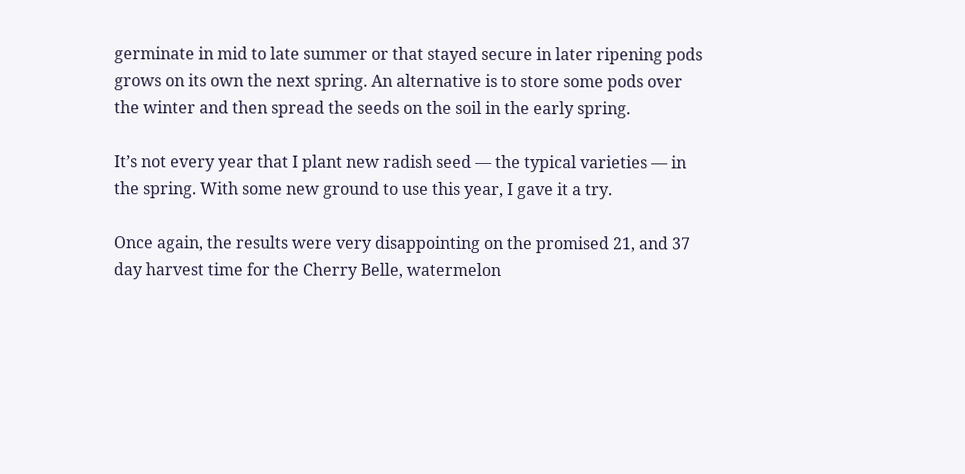germinate in mid to late summer or that stayed secure in later ripening pods grows on its own the next spring. An alternative is to store some pods over the winter and then spread the seeds on the soil in the early spring.

It’s not every year that I plant new radish seed — the typical varieties — in the spring. With some new ground to use this year, I gave it a try.

Once again, the results were very disappointing on the promised 21, and 37 day harvest time for the Cherry Belle, watermelon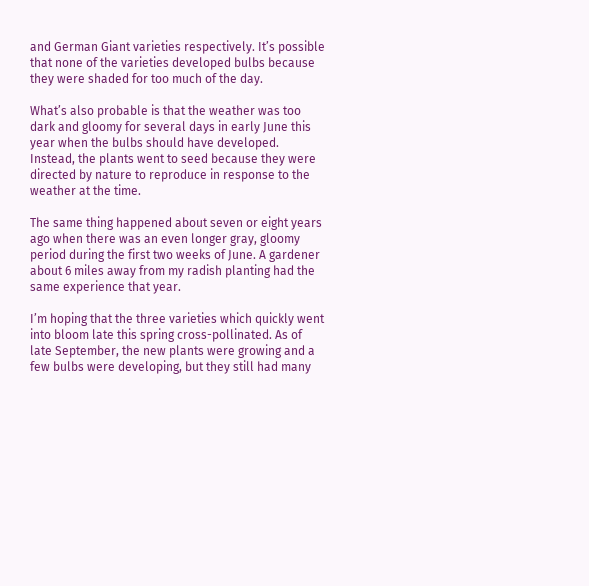and German Giant varieties respectively. It’s possible that none of the varieties developed bulbs because they were shaded for too much of the day.

What’s also probable is that the weather was too dark and gloomy for several days in early June this year when the bulbs should have developed. Instead, the plants went to seed because they were directed by nature to reproduce in response to the weather at the time.

The same thing happened about seven or eight years ago when there was an even longer gray, gloomy period during the first two weeks of June. A gardener about 6 miles away from my radish planting had the same experience that year.

I’m hoping that the three varieties which quickly went into bloom late this spring cross-pollinated. As of late September, the new plants were growing and a few bulbs were developing, but they still had many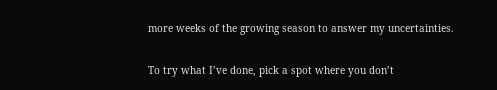more weeks of the growing season to answer my uncertainties.

To try what I’ve done, pick a spot where you don’t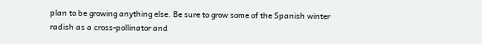plan to be growing anything else. Be sure to grow some of the Spanish winter radish as a cross-pollinator and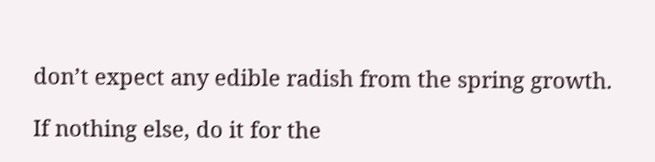don’t expect any edible radish from the spring growth.

If nothing else, do it for the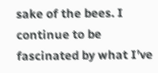sake of the bees. I continue to be fascinated by what I’ve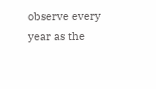observe every year as the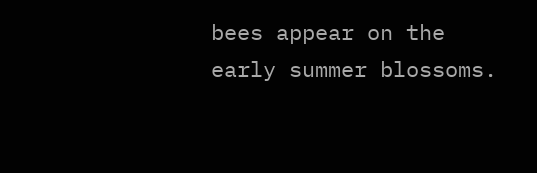bees appear on the early summer blossoms.